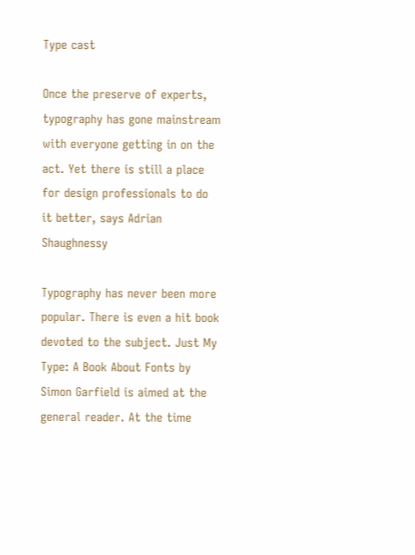Type cast

Once the preserve of experts, typography has gone mainstream with everyone getting in on the act. Yet there is still a place for design professionals to do it better, says Adrian Shaughnessy

Typography has never been more popular. There is even a hit book devoted to the subject. Just My Type: A Book About Fonts by Simon Garfield is aimed at the general reader. At the time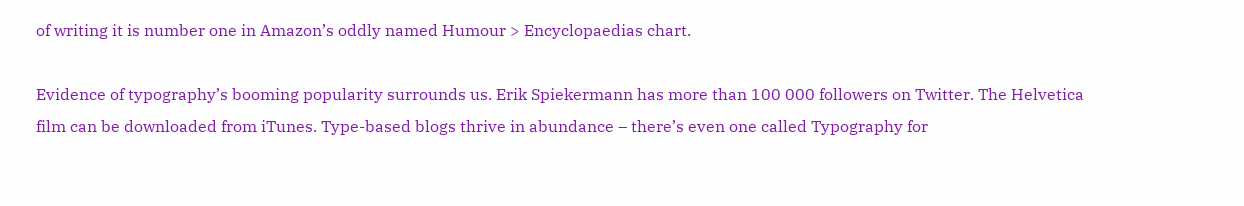of writing it is number one in Amazon’s oddly named Humour > Encyclopaedias chart.

Evidence of typography’s booming popularity surrounds us. Erik Spiekermann has more than 100 000 followers on Twitter. The Helvetica film can be downloaded from iTunes. Type-based blogs thrive in abundance – there’s even one called Typography for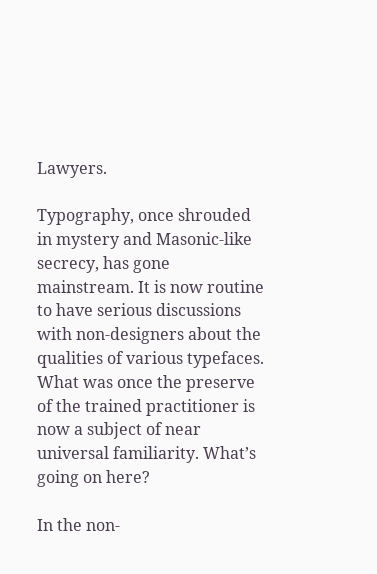Lawyers.

Typography, once shrouded in mystery and Masonic-like secrecy, has gone mainstream. It is now routine to have serious discussions with non-designers about the qualities of various typefaces. What was once the preserve of the trained practitioner is now a subject of near universal familiarity. What’s going on here?

In the non-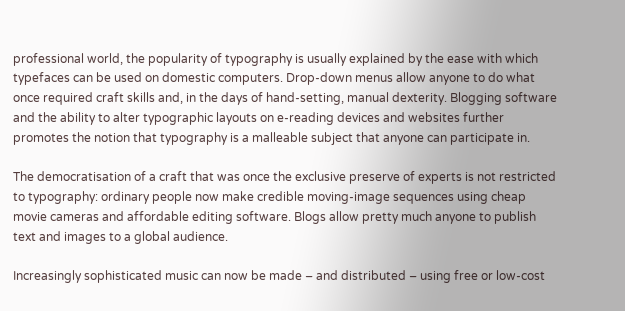professional world, the popularity of typography is usually explained by the ease with which typefaces can be used on domestic computers. Drop-down menus allow anyone to do what once required craft skills and, in the days of hand-setting, manual dexterity. Blogging software and the ability to alter typographic layouts on e-reading devices and websites further promotes the notion that typography is a malleable subject that anyone can participate in.

The democratisation of a craft that was once the exclusive preserve of experts is not restricted to typography: ordinary people now make credible moving-image sequences using cheap movie cameras and affordable editing software. Blogs allow pretty much anyone to publish text and images to a global audience.

Increasingly sophisticated music can now be made – and distributed – using free or low-cost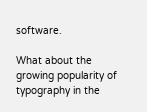software.

What about the growing popularity of typography in the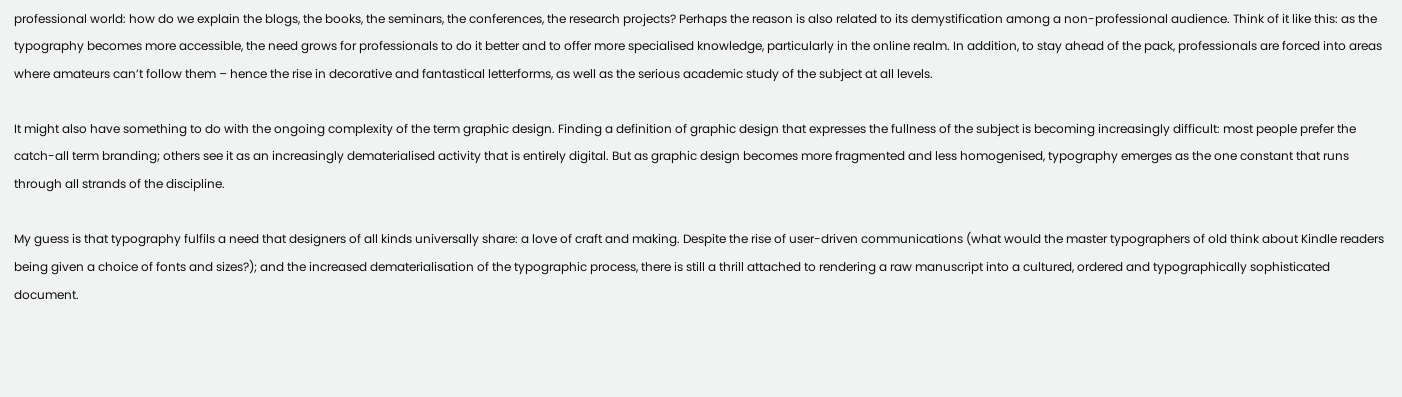professional world: how do we explain the blogs, the books, the seminars, the conferences, the research projects? Perhaps the reason is also related to its demystification among a non-professional audience. Think of it like this: as the typography becomes more accessible, the need grows for professionals to do it better and to offer more specialised knowledge, particularly in the online realm. In addition, to stay ahead of the pack, professionals are forced into areas where amateurs can’t follow them – hence the rise in decorative and fantastical letterforms, as well as the serious academic study of the subject at all levels.

It might also have something to do with the ongoing complexity of the term graphic design. Finding a definition of graphic design that expresses the fullness of the subject is becoming increasingly difficult: most people prefer the catch-all term branding; others see it as an increasingly dematerialised activity that is entirely digital. But as graphic design becomes more fragmented and less homogenised, typography emerges as the one constant that runs through all strands of the discipline.

My guess is that typography fulfils a need that designers of all kinds universally share: a love of craft and making. Despite the rise of user-driven communications (what would the master typographers of old think about Kindle readers being given a choice of fonts and sizes?); and the increased dematerialisation of the typographic process, there is still a thrill attached to rendering a raw manuscript into a cultured, ordered and typographically sophisticated document.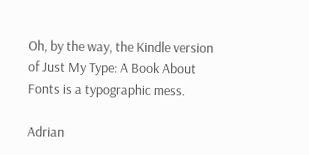Oh, by the way, the Kindle version of Just My Type: A Book About Fonts is a typographic mess.

Adrian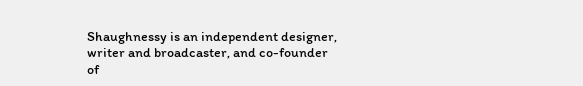Shaughnessy is an independent designer, writer and broadcaster, and co-founder of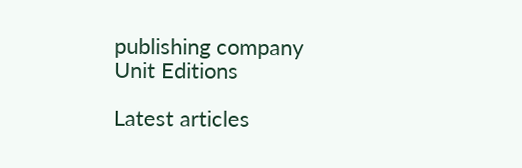publishing company Unit Editions

Latest articles